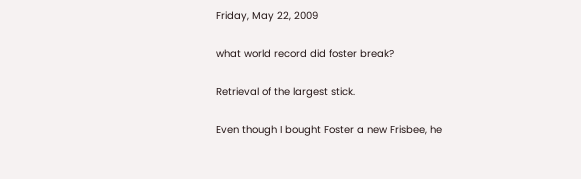Friday, May 22, 2009

what world record did foster break?

Retrieval of the largest stick.

Even though I bought Foster a new Frisbee, he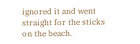ignored it and went straight for the sticks on the beach.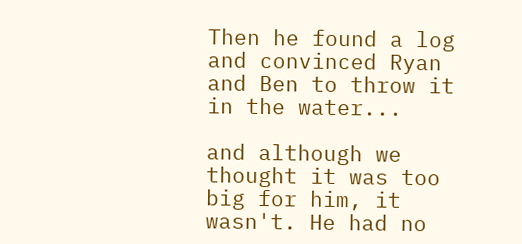Then he found a log and convinced Ryan and Ben to throw it in the water...

and although we thought it was too big for him, it wasn't. He had no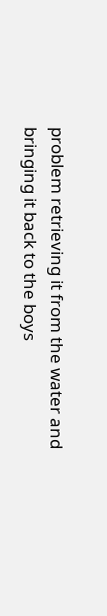problem retrieving it from the water and bringing it back to the boys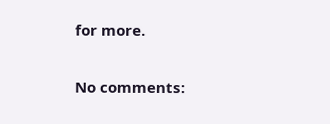for more.

No comments: